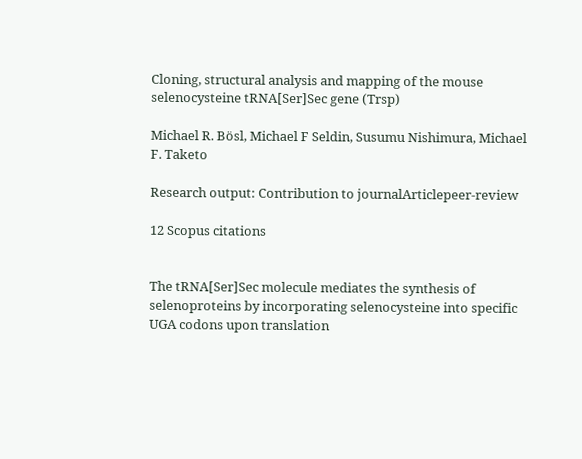Cloning, structural analysis and mapping of the mouse selenocysteine tRNA[Ser]Sec gene (Trsp)

Michael R. Bösl, Michael F Seldin, Susumu Nishimura, Michael F. Taketo

Research output: Contribution to journalArticlepeer-review

12 Scopus citations


The tRNA[Ser]Sec molecule mediates the synthesis of selenoproteins by incorporating selenocysteine into specific UGA codons upon translation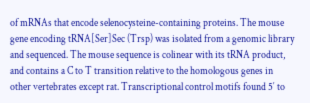of mRNAs that encode selenocysteine-containing proteins. The mouse gene encoding tRNA[Ser]Sec (Trsp) was isolated from a genomic library and sequenced. The mouse sequence is colinear with its tRNA product, and contains a C to T transition relative to the homologous genes in other vertebrates except rat. Transcriptional control motifs found 5′ to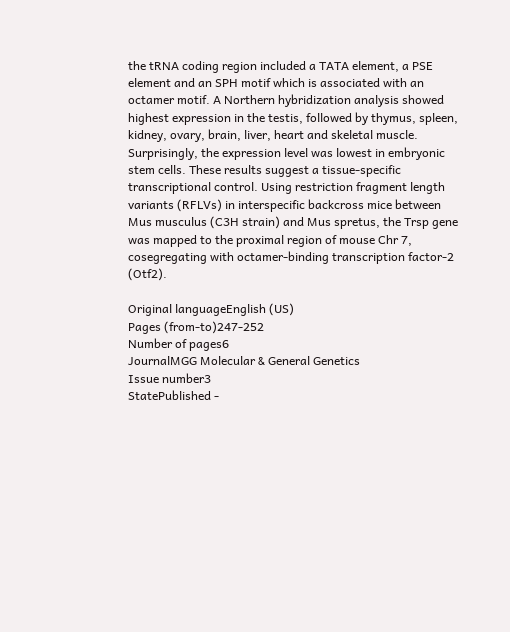the tRNA coding region included a TATA element, a PSE element and an SPH motif which is associated with an octamer motif. A Northern hybridization analysis showed highest expression in the testis, followed by thymus, spleen, kidney, ovary, brain, liver, heart and skeletal muscle. Surprisingly, the expression level was lowest in embryonic stem cells. These results suggest a tissue-specific transcriptional control. Using restriction fragment length variants (RFLVs) in interspecific backcross mice between Mus musculus (C3H strain) and Mus spretus, the Trsp gene was mapped to the proximal region of mouse Chr 7, cosegregating with octamer-binding transcription factor-2 (Otf2).

Original languageEnglish (US)
Pages (from-to)247-252
Number of pages6
JournalMGG Molecular & General Genetics
Issue number3
StatePublished -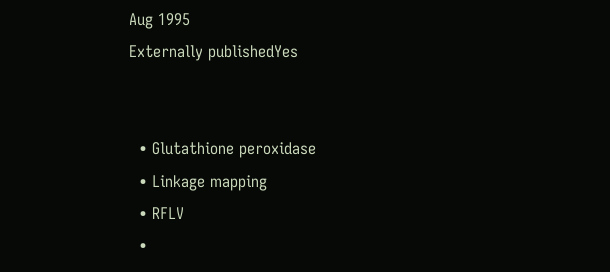Aug 1995
Externally publishedYes


  • Glutathione peroxidase
  • Linkage mapping
  • RFLV
  •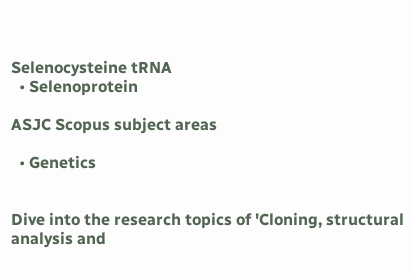Selenocysteine tRNA
  • Selenoprotein

ASJC Scopus subject areas

  • Genetics


Dive into the research topics of 'Cloning, structural analysis and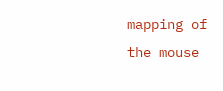mapping of the mouse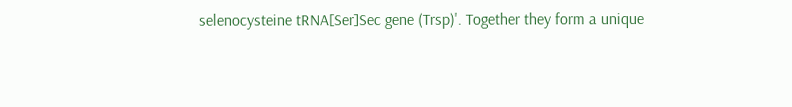selenocysteine tRNA[Ser]Sec gene (Trsp)'. Together they form a unique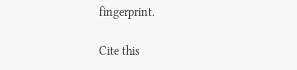fingerprint.

Cite this